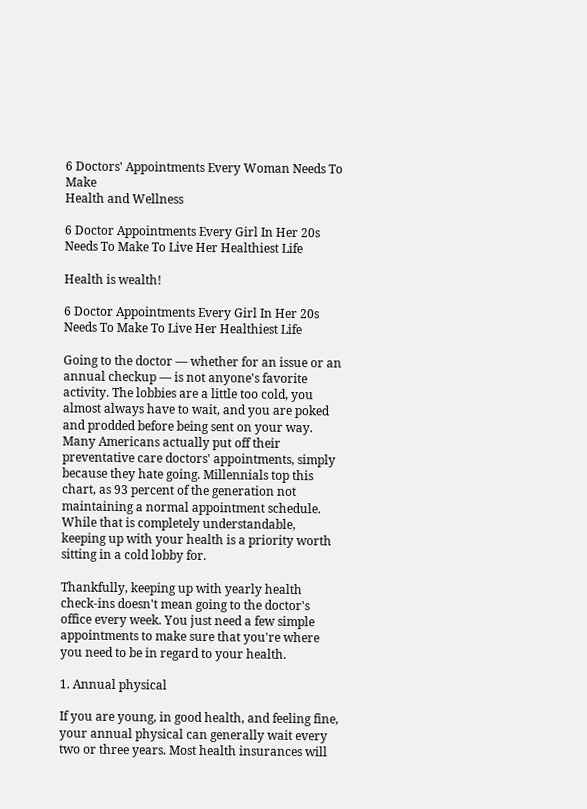6 Doctors' Appointments Every Woman Needs To Make
Health and Wellness

6 Doctor Appointments Every Girl In Her 20s Needs To Make To Live Her Healthiest Life

Health is wealth!

6 Doctor Appointments Every Girl In Her 20s Needs To Make To Live Her Healthiest Life

Going to the doctor — whether for an issue or an annual checkup — is not anyone's favorite activity. The lobbies are a little too cold, you almost always have to wait, and you are poked and prodded before being sent on your way. Many Americans actually put off their preventative care doctors' appointments, simply because they hate going. Millennials top this chart, as 93 percent of the generation not maintaining a normal appointment schedule. While that is completely understandable, keeping up with your health is a priority worth sitting in a cold lobby for.

Thankfully, keeping up with yearly health check-ins doesn't mean going to the doctor's office every week. You just need a few simple appointments to make sure that you're where you need to be in regard to your health.

1. Annual physical

If you are young, in good health, and feeling fine, your annual physical can generally wait every two or three years. Most health insurances will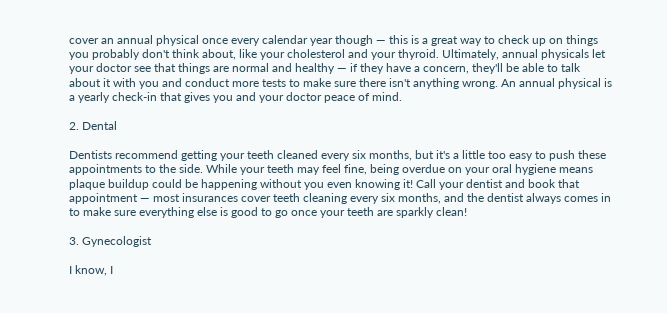cover an annual physical once every calendar year though — this is a great way to check up on things you probably don't think about, like your cholesterol and your thyroid. Ultimately, annual physicals let your doctor see that things are normal and healthy — if they have a concern, they'll be able to talk about it with you and conduct more tests to make sure there isn't anything wrong. An annual physical is a yearly check-in that gives you and your doctor peace of mind.

2. Dental

Dentists recommend getting your teeth cleaned every six months, but it's a little too easy to push these appointments to the side. While your teeth may feel fine, being overdue on your oral hygiene means plaque buildup could be happening without you even knowing it! Call your dentist and book that appointment — most insurances cover teeth cleaning every six months, and the dentist always comes in to make sure everything else is good to go once your teeth are sparkly clean!

3. Gynecologist

I know, I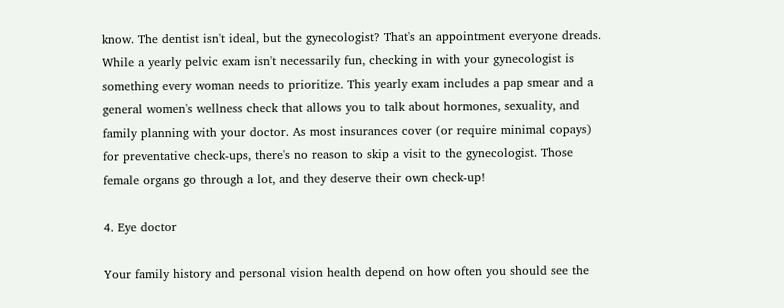know. The dentist isn't ideal, but the gynecologist? That's an appointment everyone dreads. While a yearly pelvic exam isn't necessarily fun, checking in with your gynecologist is something every woman needs to prioritize. This yearly exam includes a pap smear and a general women's wellness check that allows you to talk about hormones, sexuality, and family planning with your doctor. As most insurances cover (or require minimal copays) for preventative check-ups, there's no reason to skip a visit to the gynecologist. Those female organs go through a lot, and they deserve their own check-up!

4. Eye doctor

Your family history and personal vision health depend on how often you should see the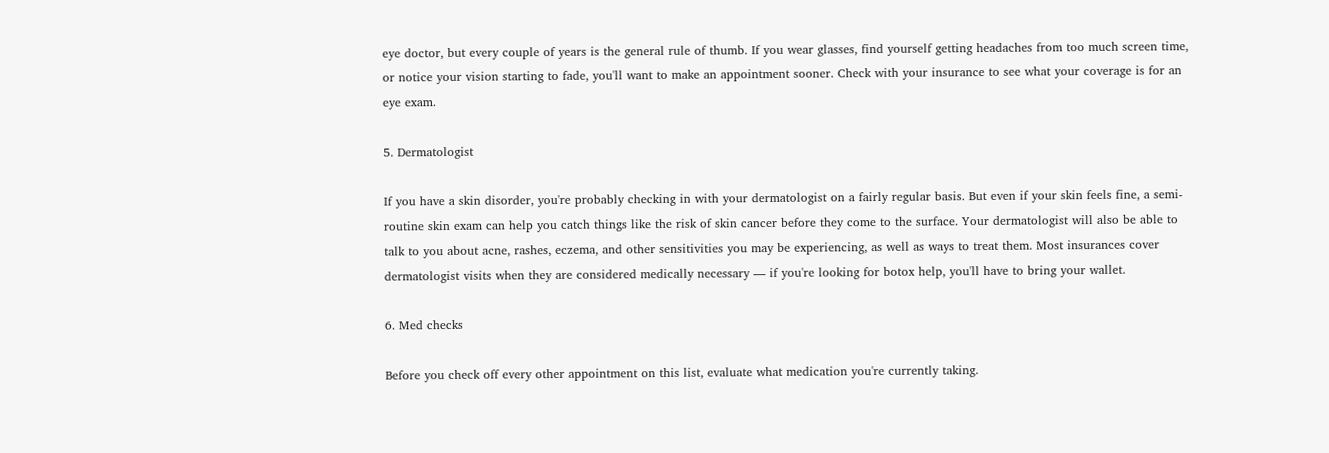eye doctor, but every couple of years is the general rule of thumb. If you wear glasses, find yourself getting headaches from too much screen time, or notice your vision starting to fade, you'll want to make an appointment sooner. Check with your insurance to see what your coverage is for an eye exam.

5. Dermatologist

If you have a skin disorder, you're probably checking in with your dermatologist on a fairly regular basis. But even if your skin feels fine, a semi-routine skin exam can help you catch things like the risk of skin cancer before they come to the surface. Your dermatologist will also be able to talk to you about acne, rashes, eczema, and other sensitivities you may be experiencing, as well as ways to treat them. Most insurances cover dermatologist visits when they are considered medically necessary — if you're looking for botox help, you'll have to bring your wallet.

6. Med checks

Before you check off every other appointment on this list, evaluate what medication you're currently taking.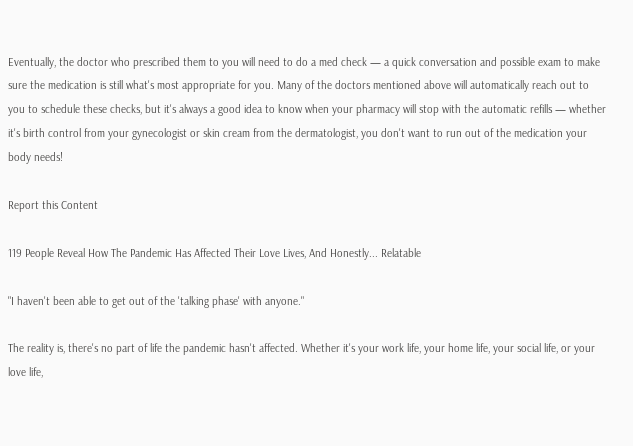Eventually, the doctor who prescribed them to you will need to do a med check — a quick conversation and possible exam to make sure the medication is still what's most appropriate for you. Many of the doctors mentioned above will automatically reach out to you to schedule these checks, but it's always a good idea to know when your pharmacy will stop with the automatic refills — whether it's birth control from your gynecologist or skin cream from the dermatologist, you don't want to run out of the medication your body needs!

Report this Content

119 People Reveal How The Pandemic Has Affected Their Love Lives, And Honestly... Relatable

"I haven't been able to get out of the 'talking phase' with anyone."

The reality is, there's no part of life the pandemic hasn't affected. Whether it's your work life, your home life, your social life, or your love life,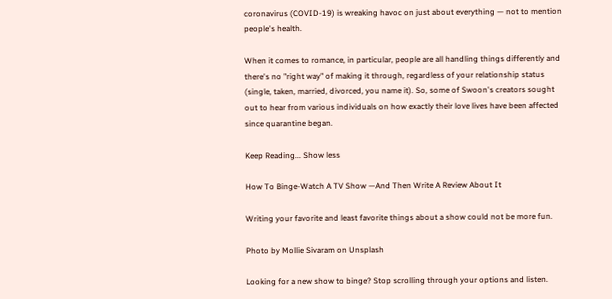coronavirus (COVID-19) is wreaking havoc on just about everything — not to mention people's health.

When it comes to romance, in particular, people are all handling things differently and there's no "right way" of making it through, regardless of your relationship status (single, taken, married, divorced, you name it). So, some of Swoon's creators sought out to hear from various individuals on how exactly their love lives have been affected since quarantine began.

Keep Reading... Show less

How To Binge-Watch A TV Show —And Then Write A Review About It

Writing your favorite and least favorite things about a show could not be more fun.

Photo by Mollie Sivaram on Unsplash

Looking for a new show to binge? Stop scrolling through your options and listen.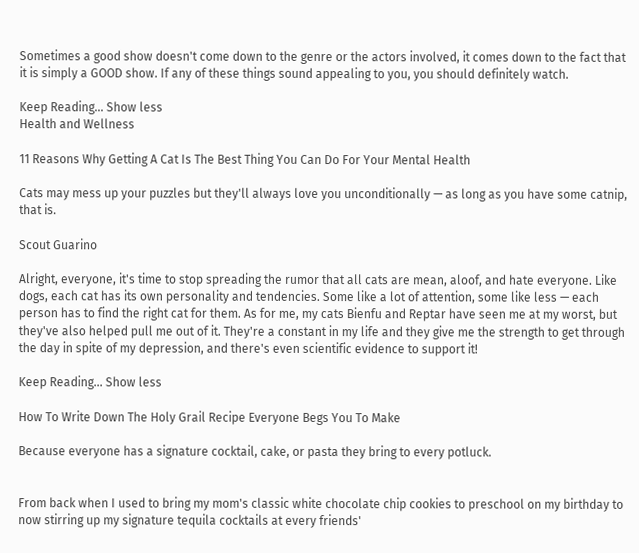Sometimes a good show doesn't come down to the genre or the actors involved, it comes down to the fact that it is simply a GOOD show. If any of these things sound appealing to you, you should definitely watch.

Keep Reading... Show less
Health and Wellness

11 Reasons Why Getting A Cat Is The Best Thing You Can Do For Your Mental Health

Cats may mess up your puzzles but they'll always love you unconditionally — as long as you have some catnip, that is.

Scout Guarino

Alright, everyone, it's time to stop spreading the rumor that all cats are mean, aloof, and hate everyone. Like dogs, each cat has its own personality and tendencies. Some like a lot of attention, some like less — each person has to find the right cat for them. As for me, my cats Bienfu and Reptar have seen me at my worst, but they've also helped pull me out of it. They're a constant in my life and they give me the strength to get through the day in spite of my depression, and there's even scientific evidence to support it!

Keep Reading... Show less

How To Write Down The Holy Grail Recipe Everyone Begs You To Make

Because everyone has a signature cocktail, cake, or pasta they bring to every potluck.


From back when I used to bring my mom's classic white chocolate chip cookies to preschool on my birthday to now stirring up my signature tequila cocktails at every friends'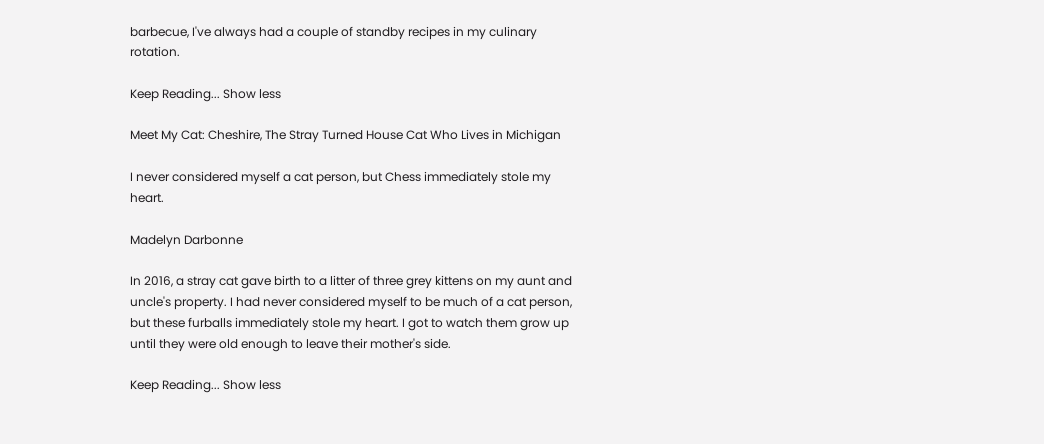barbecue, I've always had a couple of standby recipes in my culinary rotation.

Keep Reading... Show less

Meet My Cat: Cheshire, The Stray Turned House Cat Who Lives in Michigan

I never considered myself a cat person, but Chess immediately stole my heart.

Madelyn Darbonne

In 2016, a stray cat gave birth to a litter of three grey kittens on my aunt and uncle's property. I had never considered myself to be much of a cat person, but these furballs immediately stole my heart. I got to watch them grow up until they were old enough to leave their mother's side.

Keep Reading... Show less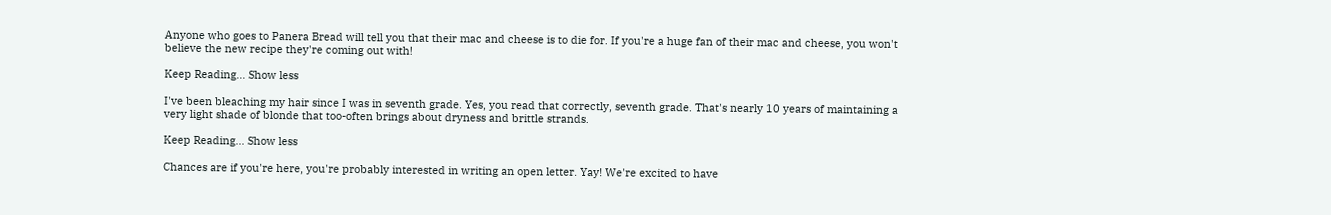Anyone who goes to Panera Bread will tell you that their mac and cheese is to die for. If you're a huge fan of their mac and cheese, you won't believe the new recipe they're coming out with!

Keep Reading... Show less

I've been bleaching my hair since I was in seventh grade. Yes, you read that correctly, seventh grade. That's nearly 10 years of maintaining a very light shade of blonde that too-often brings about dryness and brittle strands.

Keep Reading... Show less

Chances are if you're here, you're probably interested in writing an open letter. Yay! We're excited to have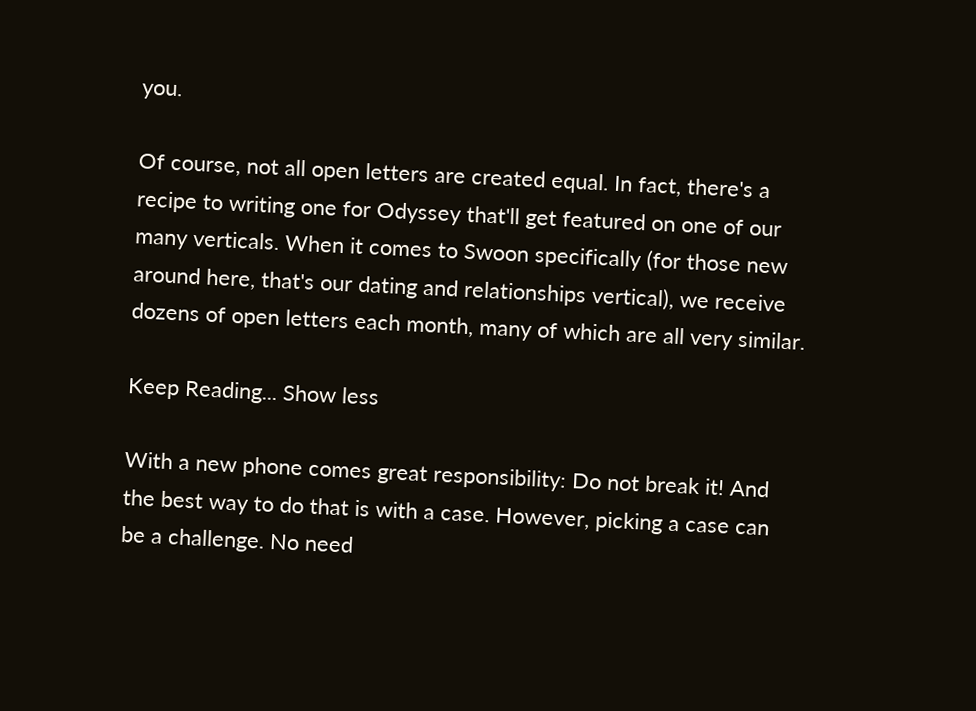you.

Of course, not all open letters are created equal. In fact, there's a recipe to writing one for Odyssey that'll get featured on one of our many verticals. When it comes to Swoon specifically (for those new around here, that's our dating and relationships vertical), we receive dozens of open letters each month, many of which are all very similar.

Keep Reading... Show less

With a new phone comes great responsibility: Do not break it! And the best way to do that is with a case. However, picking a case can be a challenge. No need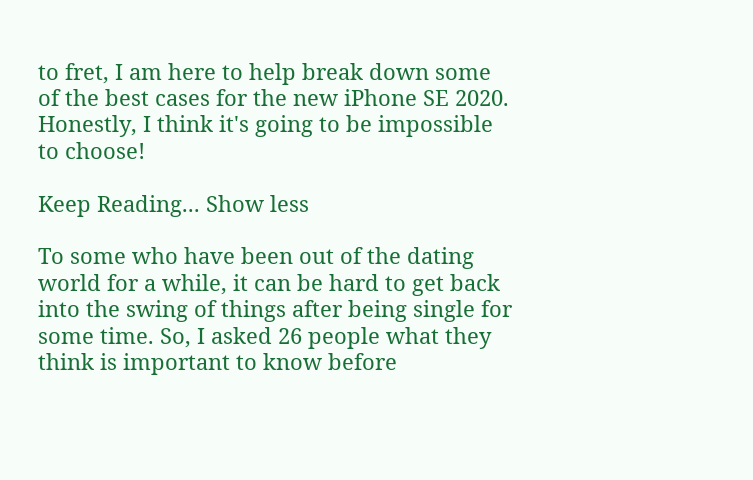to fret, I am here to help break down some of the best cases for the new iPhone SE 2020. Honestly, I think it's going to be impossible to choose!

Keep Reading... Show less

To some who have been out of the dating world for a while, it can be hard to get back into the swing of things after being single for some time. So, I asked 26 people what they think is important to know before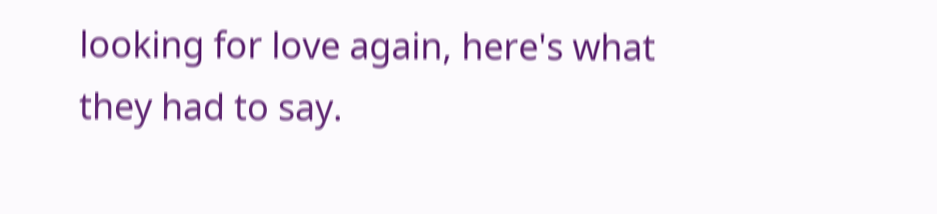looking for love again, here's what they had to say.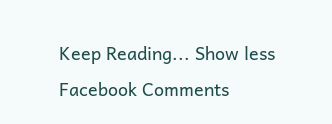Keep Reading... Show less
Facebook Comments